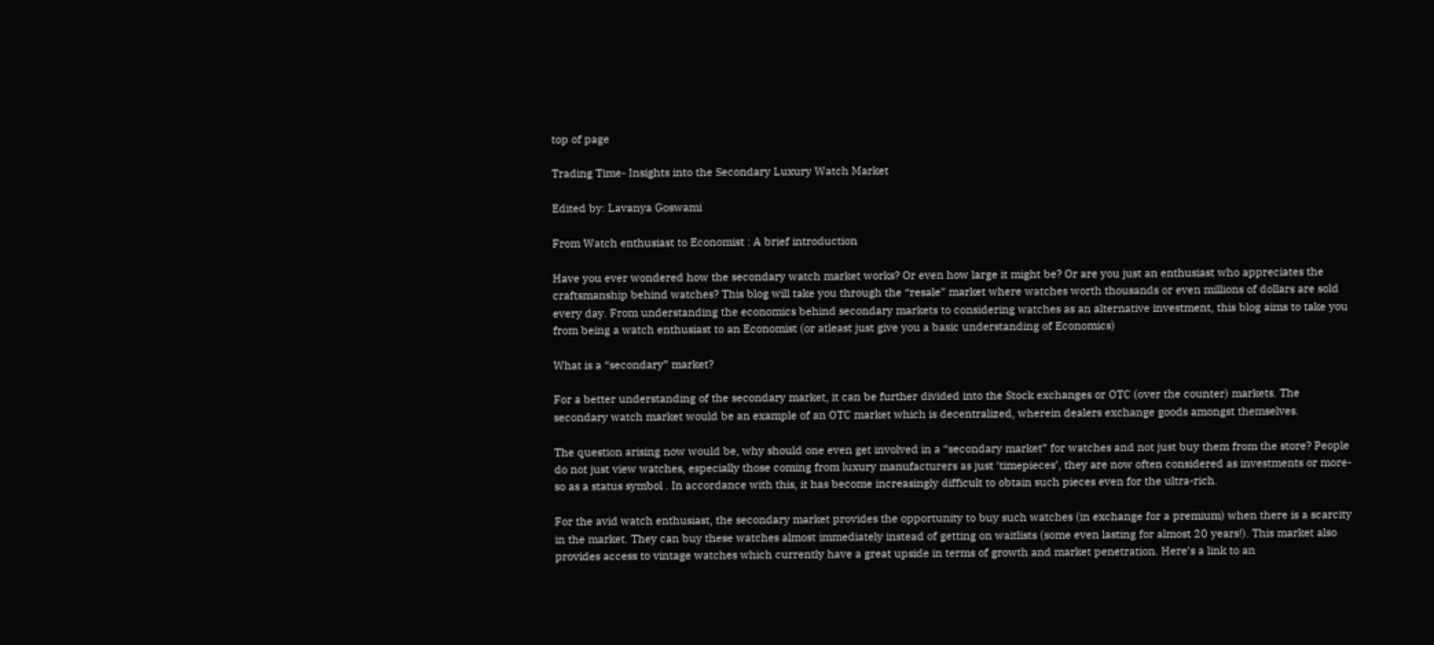top of page

Trading Time- Insights into the Secondary Luxury Watch Market

Edited by: Lavanya Goswami

From Watch enthusiast to Economist : A brief introduction

Have you ever wondered how the secondary watch market works? Or even how large it might be? Or are you just an enthusiast who appreciates the craftsmanship behind watches? This blog will take you through the “resale” market where watches worth thousands or even millions of dollars are sold every day. From understanding the economics behind secondary markets to considering watches as an alternative investment, this blog aims to take you from being a watch enthusiast to an Economist (or atleast just give you a basic understanding of Economics)

What is a “secondary” market?

For a better understanding of the secondary market, it can be further divided into the Stock exchanges or OTC (over the counter) markets. The secondary watch market would be an example of an OTC market which is decentralized, wherein dealers exchange goods amongst themselves.

The question arising now would be, why should one even get involved in a “secondary market” for watches and not just buy them from the store? People do not just view watches, especially those coming from luxury manufacturers as just ‘timepieces’, they are now often considered as investments or more-so as a status symbol . In accordance with this, it has become increasingly difficult to obtain such pieces even for the ultra-rich.

For the avid watch enthusiast, the secondary market provides the opportunity to buy such watches (in exchange for a premium) when there is a scarcity in the market. They can buy these watches almost immediately instead of getting on waitlists (some even lasting for almost 20 years!). This market also provides access to vintage watches which currently have a great upside in terms of growth and market penetration. Here’s a link to an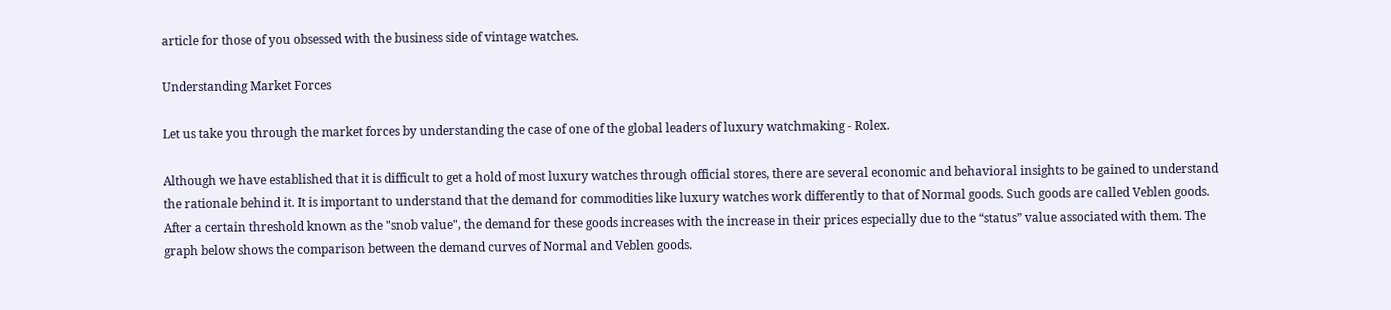article for those of you obsessed with the business side of vintage watches.

Understanding Market Forces

Let us take you through the market forces by understanding the case of one of the global leaders of luxury watchmaking - Rolex.

Although we have established that it is difficult to get a hold of most luxury watches through official stores, there are several economic and behavioral insights to be gained to understand the rationale behind it. It is important to understand that the demand for commodities like luxury watches work differently to that of Normal goods. Such goods are called Veblen goods. After a certain threshold known as the "snob value", the demand for these goods increases with the increase in their prices especially due to the “status” value associated with them. The graph below shows the comparison between the demand curves of Normal and Veblen goods.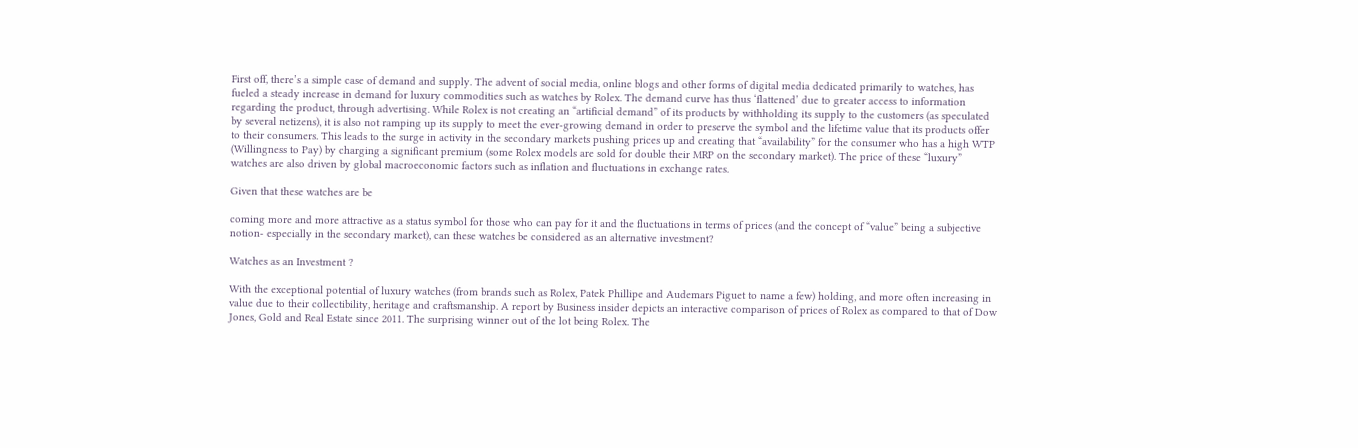First off, there’s a simple case of demand and supply. The advent of social media, online blogs and other forms of digital media dedicated primarily to watches, has fueled a steady increase in demand for luxury commodities such as watches by Rolex. The demand curve has thus ‘flattened’ due to greater access to information regarding the product, through advertising. While Rolex is not creating an “artificial demand” of its products by withholding its supply to the customers (as speculated by several netizens), it is also not ramping up its supply to meet the ever-growing demand in order to preserve the symbol and the lifetime value that its products offer to their consumers. This leads to the surge in activity in the secondary markets pushing prices up and creating that “availability” for the consumer who has a high WTP (Willingness to Pay) by charging a significant premium (some Rolex models are sold for double their MRP on the secondary market). The price of these “luxury” watches are also driven by global macroeconomic factors such as inflation and fluctuations in exchange rates.

Given that these watches are be

coming more and more attractive as a status symbol for those who can pay for it and the fluctuations in terms of prices (and the concept of “value” being a subjective notion- especially in the secondary market), can these watches be considered as an alternative investment?

Watches as an Investment ?

With the exceptional potential of luxury watches (from brands such as Rolex, Patek Phillipe and Audemars Piguet to name a few) holding, and more often increasing in value due to their collectibility, heritage and craftsmanship. A report by Business insider depicts an interactive comparison of prices of Rolex as compared to that of Dow Jones, Gold and Real Estate since 2011. The surprising winner out of the lot being Rolex. The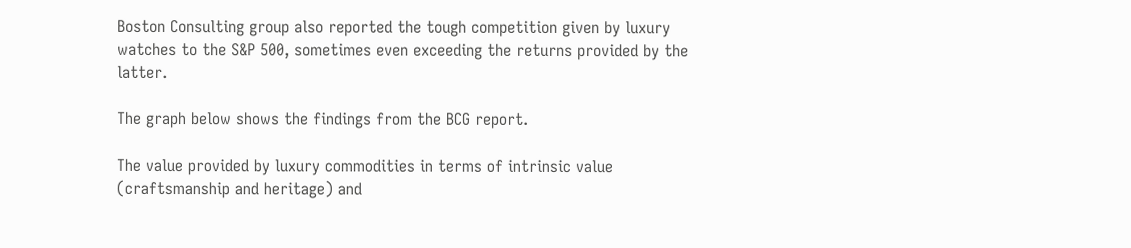Boston Consulting group also reported the tough competition given by luxury watches to the S&P 500, sometimes even exceeding the returns provided by the latter.

The graph below shows the findings from the BCG report.

The value provided by luxury commodities in terms of intrinsic value (craftsmanship and heritage) and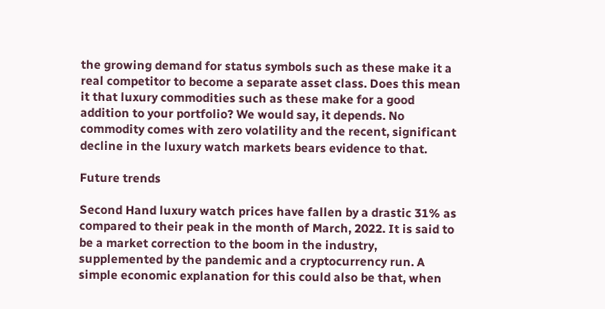the growing demand for status symbols such as these make it a real competitor to become a separate asset class. Does this mean it that luxury commodities such as these make for a good addition to your portfolio? We would say, it depends. No commodity comes with zero volatility and the recent, significant decline in the luxury watch markets bears evidence to that.

Future trends

Second Hand luxury watch prices have fallen by a drastic 31% as compared to their peak in the month of March, 2022. It is said to be a market correction to the boom in the industry, supplemented by the pandemic and a cryptocurrency run. A simple economic explanation for this could also be that, when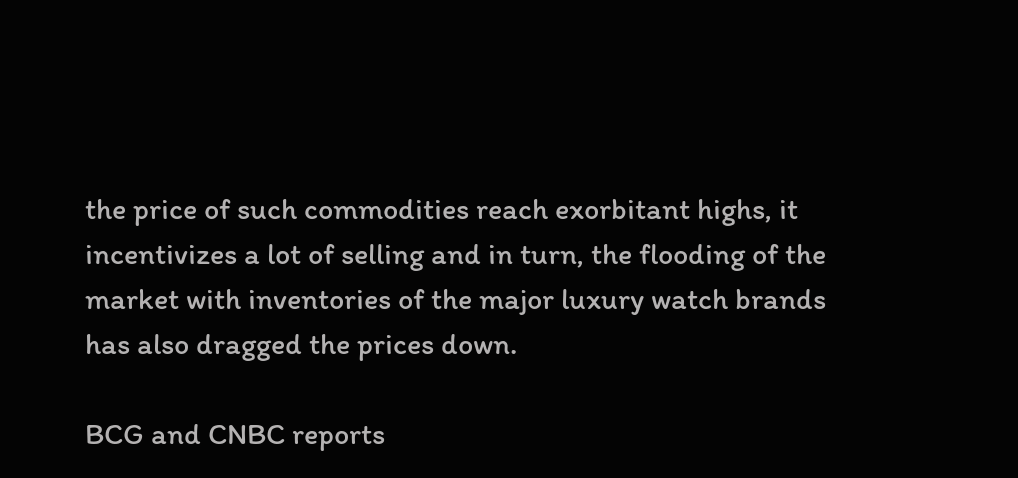the price of such commodities reach exorbitant highs, it incentivizes a lot of selling and in turn, the flooding of the market with inventories of the major luxury watch brands has also dragged the prices down.

BCG and CNBC reports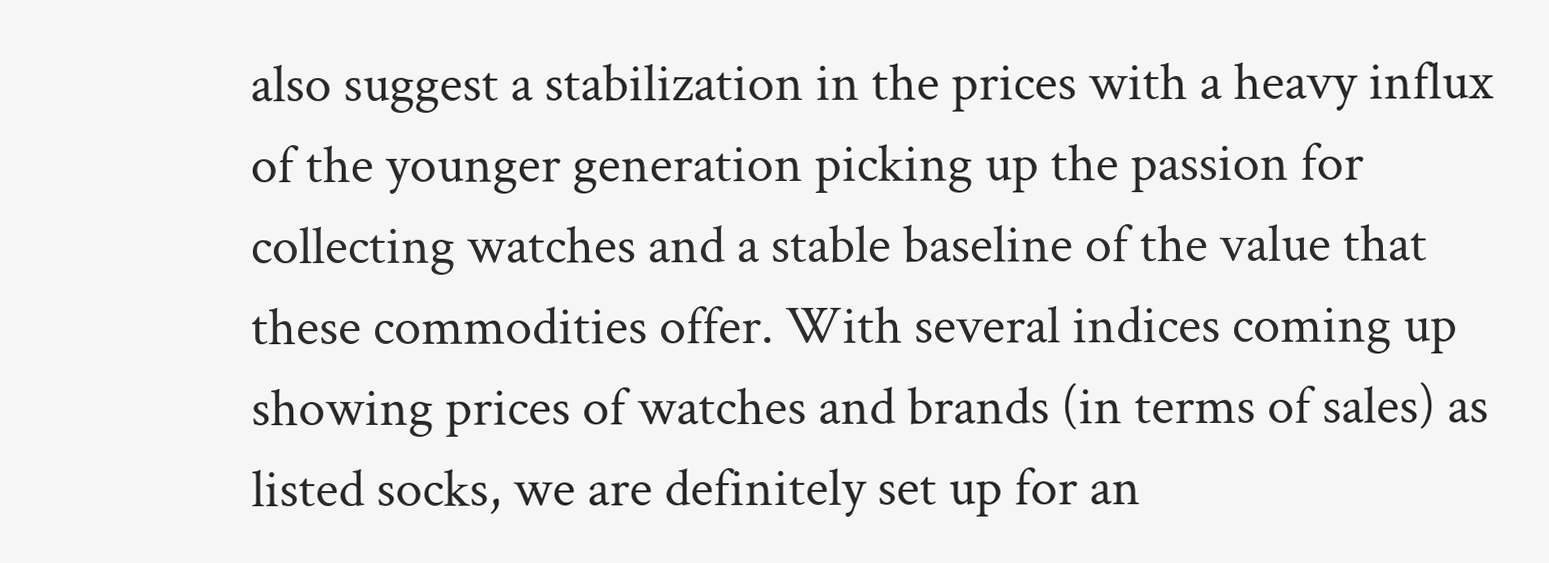also suggest a stabilization in the prices with a heavy influx of the younger generation picking up the passion for collecting watches and a stable baseline of the value that these commodities offer. With several indices coming up showing prices of watches and brands (in terms of sales) as listed socks, we are definitely set up for an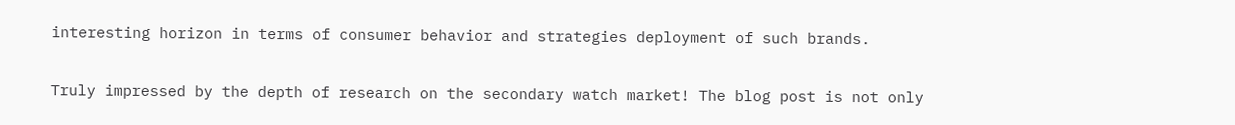interesting horizon in terms of consumer behavior and strategies deployment of such brands.


Truly impressed by the depth of research on the secondary watch market! The blog post is not only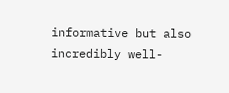informative but also incredibly well-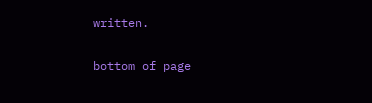written.

bottom of page